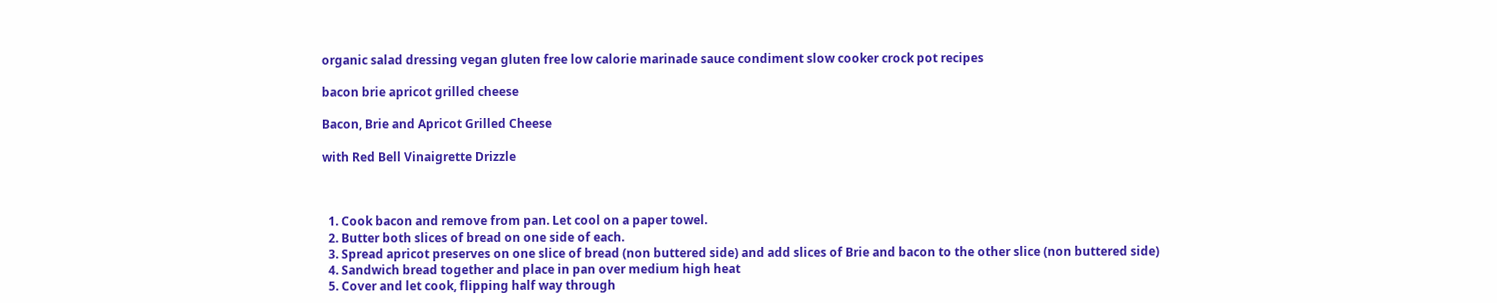organic salad dressing vegan gluten free low calorie marinade sauce condiment slow cooker crock pot recipes

bacon brie apricot grilled cheese

Bacon, Brie and Apricot Grilled Cheese

with Red Bell Vinaigrette Drizzle



  1. Cook bacon and remove from pan. Let cool on a paper towel.
  2. Butter both slices of bread on one side of each.
  3. Spread apricot preserves on one slice of bread (non buttered side) and add slices of Brie and bacon to the other slice (non buttered side)
  4. Sandwich bread together and place in pan over medium high heat
  5. Cover and let cook, flipping half way through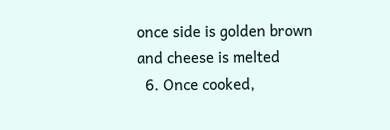once side is golden brown and cheese is melted
  6. Once cooked,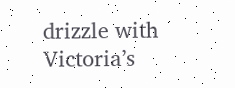drizzle with Victoria’s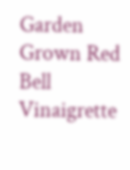Garden Grown Red Bell Vinaigrette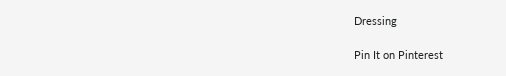Dressing

Pin It on Pinterest